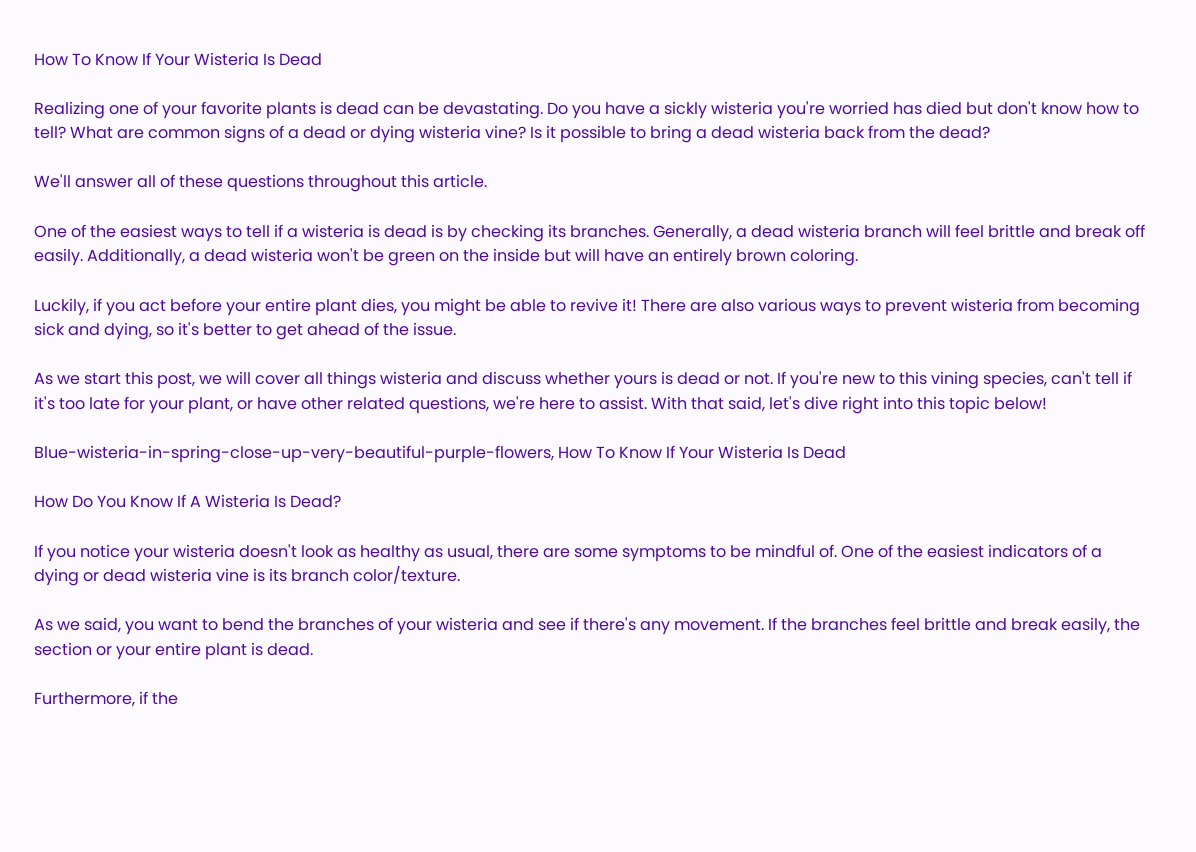How To Know If Your Wisteria Is Dead

Realizing one of your favorite plants is dead can be devastating. Do you have a sickly wisteria you're worried has died but don't know how to tell? What are common signs of a dead or dying wisteria vine? Is it possible to bring a dead wisteria back from the dead?

We'll answer all of these questions throughout this article.

One of the easiest ways to tell if a wisteria is dead is by checking its branches. Generally, a dead wisteria branch will feel brittle and break off easily. Additionally, a dead wisteria won't be green on the inside but will have an entirely brown coloring.

Luckily, if you act before your entire plant dies, you might be able to revive it! There are also various ways to prevent wisteria from becoming sick and dying, so it's better to get ahead of the issue.

As we start this post, we will cover all things wisteria and discuss whether yours is dead or not. If you're new to this vining species, can't tell if it's too late for your plant, or have other related questions, we're here to assist. With that said, let's dive right into this topic below!

Blue-wisteria-in-spring-close-up-very-beautiful-purple-flowers, How To Know If Your Wisteria Is Dead

How Do You Know If A Wisteria Is Dead?

If you notice your wisteria doesn't look as healthy as usual, there are some symptoms to be mindful of. One of the easiest indicators of a dying or dead wisteria vine is its branch color/texture.

As we said, you want to bend the branches of your wisteria and see if there's any movement. If the branches feel brittle and break easily, the section or your entire plant is dead.

Furthermore, if the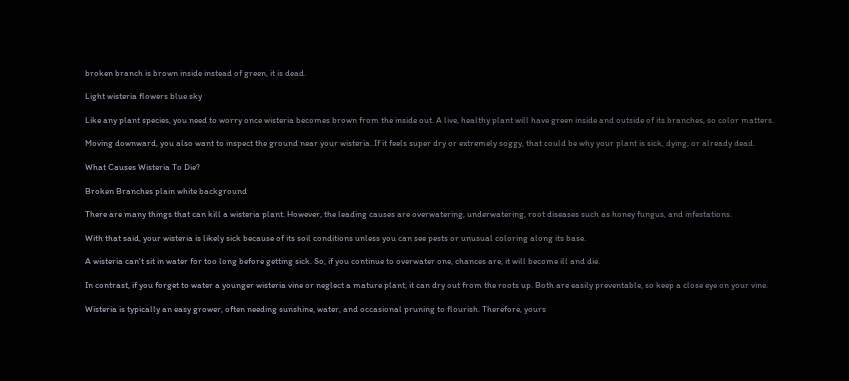broken branch is brown inside instead of green, it is dead.

Light wisteria flowers blue sky

Like any plant species, you need to worry once wisteria becomes brown from the inside out. A live, healthy plant will have green inside and outside of its branches, so color matters.

Moving downward, you also want to inspect the ground near your wisteria. If it feels super dry or extremely soggy, that could be why your plant is sick, dying, or already dead.

What Causes Wisteria To Die?

Broken Branches plain white background

There are many things that can kill a wisteria plant. However, the leading causes are overwatering, underwatering, root diseases such as honey fungus, and infestations.

With that said, your wisteria is likely sick because of its soil conditions unless you can see pests or unusual coloring along its base.

A wisteria can't sit in water for too long before getting sick. So, if you continue to overwater one, chances are, it will become ill and die.

In contrast, if you forget to water a younger wisteria vine or neglect a mature plant, it can dry out from the roots up. Both are easily preventable, so keep a close eye on your vine.

Wisteria is typically an easy grower, often needing sunshine, water, and occasional pruning to flourish. Therefore, yours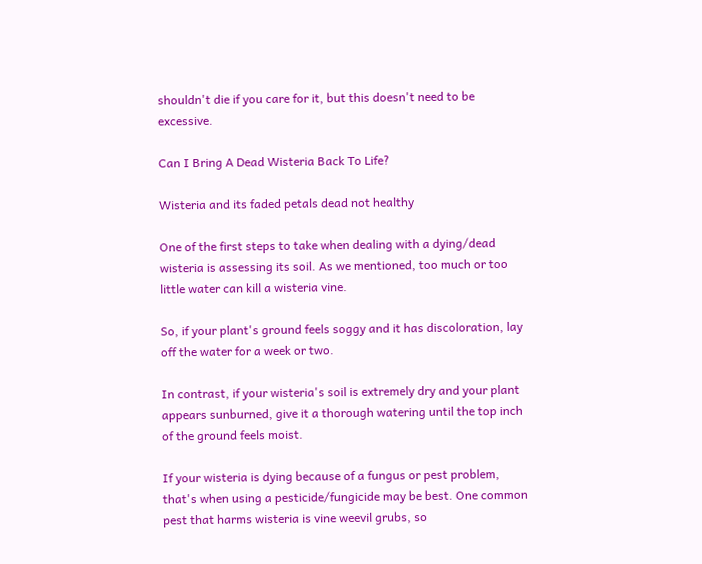shouldn't die if you care for it, but this doesn't need to be excessive.

Can I Bring A Dead Wisteria Back To Life?

Wisteria and its faded petals dead not healthy

One of the first steps to take when dealing with a dying/dead wisteria is assessing its soil. As we mentioned, too much or too little water can kill a wisteria vine.

So, if your plant's ground feels soggy and it has discoloration, lay off the water for a week or two.

In contrast, if your wisteria's soil is extremely dry and your plant appears sunburned, give it a thorough watering until the top inch of the ground feels moist.

If your wisteria is dying because of a fungus or pest problem, that's when using a pesticide/fungicide may be best. One common pest that harms wisteria is vine weevil grubs, so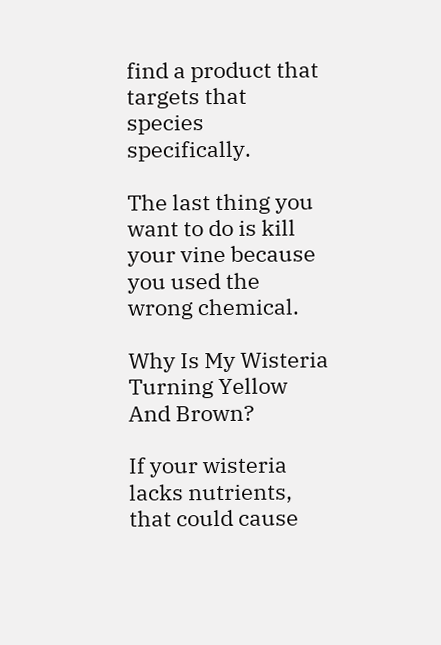find a product that targets that species specifically.

The last thing you want to do is kill your vine because you used the wrong chemical.

Why Is My Wisteria Turning Yellow And Brown?

If your wisteria lacks nutrients, that could cause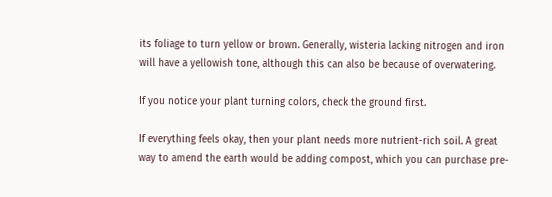its foliage to turn yellow or brown. Generally, wisteria lacking nitrogen and iron will have a yellowish tone, although this can also be because of overwatering.

If you notice your plant turning colors, check the ground first.

If everything feels okay, then your plant needs more nutrient-rich soil. A great way to amend the earth would be adding compost, which you can purchase pre-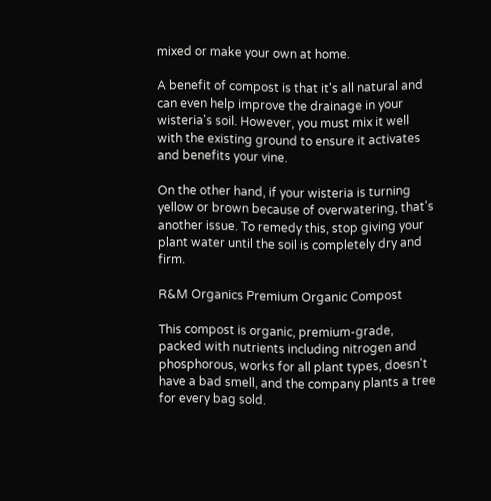mixed or make your own at home.

A benefit of compost is that it's all natural and can even help improve the drainage in your wisteria's soil. However, you must mix it well with the existing ground to ensure it activates and benefits your vine.

On the other hand, if your wisteria is turning yellow or brown because of overwatering, that's another issue. To remedy this, stop giving your plant water until the soil is completely dry and firm.

R&M Organics Premium Organic Compost

This compost is organic, premium-grade, packed with nutrients including nitrogen and phosphorous, works for all plant types, doesn't have a bad smell, and the company plants a tree for every bag sold.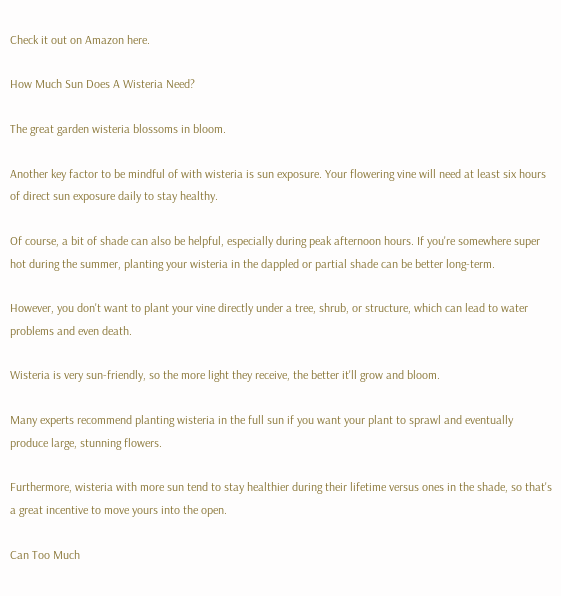Check it out on Amazon here.

How Much Sun Does A Wisteria Need?

The great garden wisteria blossoms in bloom.

Another key factor to be mindful of with wisteria is sun exposure. Your flowering vine will need at least six hours of direct sun exposure daily to stay healthy.

Of course, a bit of shade can also be helpful, especially during peak afternoon hours. If you're somewhere super hot during the summer, planting your wisteria in the dappled or partial shade can be better long-term.

However, you don't want to plant your vine directly under a tree, shrub, or structure, which can lead to water problems and even death.

Wisteria is very sun-friendly, so the more light they receive, the better it'll grow and bloom.

Many experts recommend planting wisteria in the full sun if you want your plant to sprawl and eventually produce large, stunning flowers.

Furthermore, wisteria with more sun tend to stay healthier during their lifetime versus ones in the shade, so that's a great incentive to move yours into the open.

Can Too Much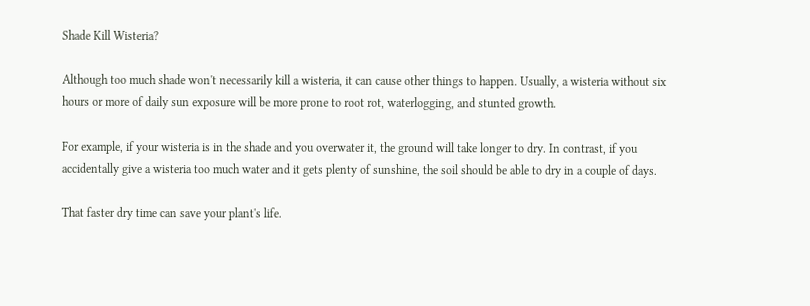Shade Kill Wisteria?

Although too much shade won't necessarily kill a wisteria, it can cause other things to happen. Usually, a wisteria without six hours or more of daily sun exposure will be more prone to root rot, waterlogging, and stunted growth.

For example, if your wisteria is in the shade and you overwater it, the ground will take longer to dry. In contrast, if you accidentally give a wisteria too much water and it gets plenty of sunshine, the soil should be able to dry in a couple of days.

That faster dry time can save your plant's life.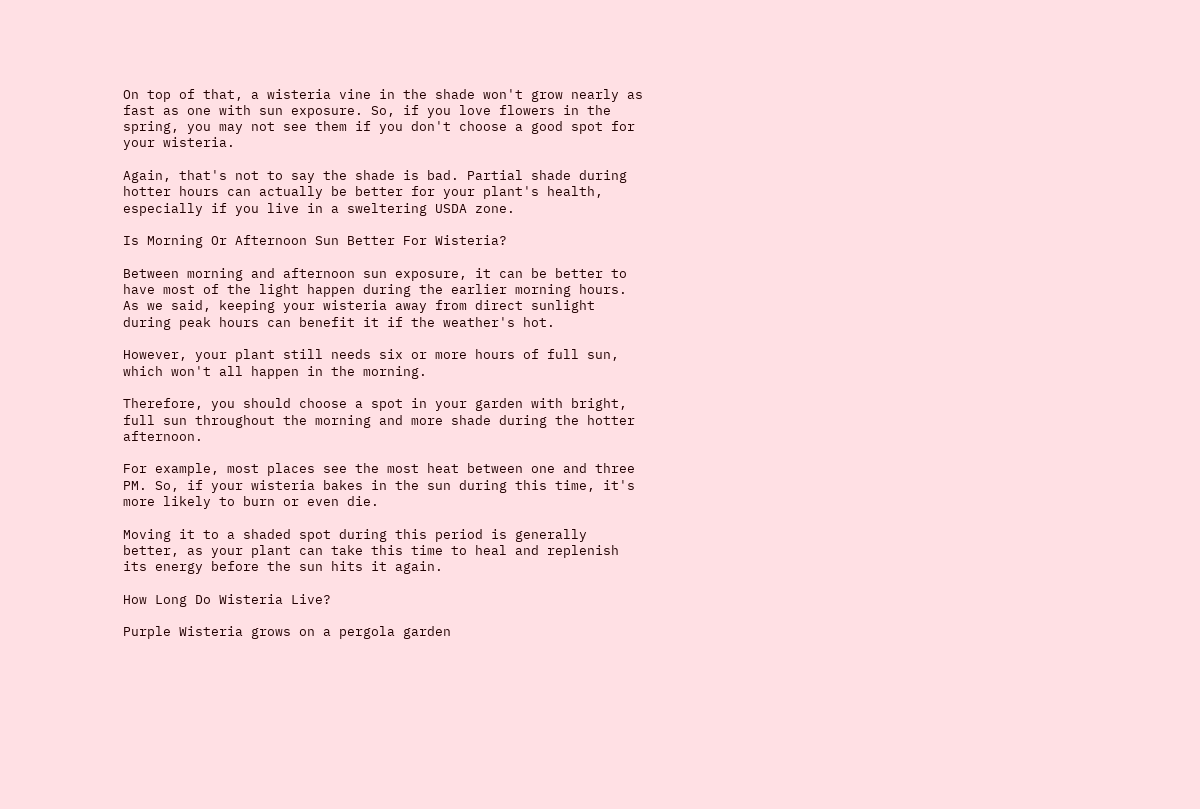On top of that, a wisteria vine in the shade won't grow nearly as fast as one with sun exposure. So, if you love flowers in the spring, you may not see them if you don't choose a good spot for your wisteria.

Again, that's not to say the shade is bad. Partial shade during hotter hours can actually be better for your plant's health, especially if you live in a sweltering USDA zone.

Is Morning Or Afternoon Sun Better For Wisteria?

Between morning and afternoon sun exposure, it can be better to have most of the light happen during the earlier morning hours. As we said, keeping your wisteria away from direct sunlight during peak hours can benefit it if the weather's hot.

However, your plant still needs six or more hours of full sun, which won't all happen in the morning.

Therefore, you should choose a spot in your garden with bright, full sun throughout the morning and more shade during the hotter afternoon.

For example, most places see the most heat between one and three PM. So, if your wisteria bakes in the sun during this time, it's more likely to burn or even die.

Moving it to a shaded spot during this period is generally better, as your plant can take this time to heal and replenish its energy before the sun hits it again.

How Long Do Wisteria Live?

Purple Wisteria grows on a pergola garden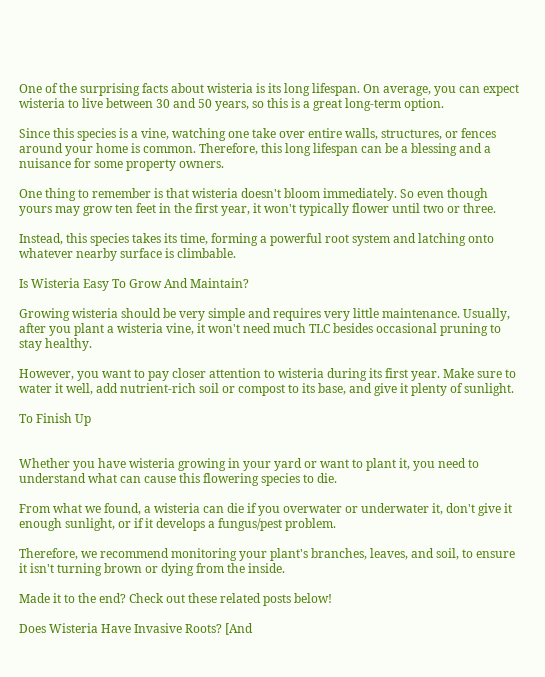One of the surprising facts about wisteria is its long lifespan. On average, you can expect wisteria to live between 30 and 50 years, so this is a great long-term option.

Since this species is a vine, watching one take over entire walls, structures, or fences around your home is common. Therefore, this long lifespan can be a blessing and a nuisance for some property owners.

One thing to remember is that wisteria doesn't bloom immediately. So even though yours may grow ten feet in the first year, it won't typically flower until two or three.

Instead, this species takes its time, forming a powerful root system and latching onto whatever nearby surface is climbable.

Is Wisteria Easy To Grow And Maintain?

Growing wisteria should be very simple and requires very little maintenance. Usually, after you plant a wisteria vine, it won't need much TLC besides occasional pruning to stay healthy.

However, you want to pay closer attention to wisteria during its first year. Make sure to water it well, add nutrient-rich soil or compost to its base, and give it plenty of sunlight.

To Finish Up


Whether you have wisteria growing in your yard or want to plant it, you need to understand what can cause this flowering species to die.

From what we found, a wisteria can die if you overwater or underwater it, don't give it enough sunlight, or if it develops a fungus/pest problem.

Therefore, we recommend monitoring your plant's branches, leaves, and soil, to ensure it isn't turning brown or dying from the inside.

Made it to the end? Check out these related posts below!

Does Wisteria Have Invasive Roots? [And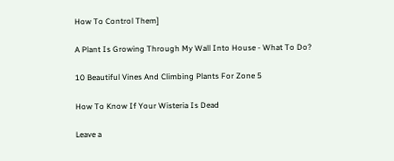How To Control Them]

A Plant Is Growing Through My Wall Into House - What To Do?

10 Beautiful Vines And Climbing Plants For Zone 5

How To Know If Your Wisteria Is Dead

Leave a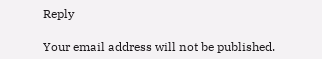Reply

Your email address will not be published.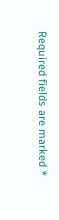Required fields are marked *